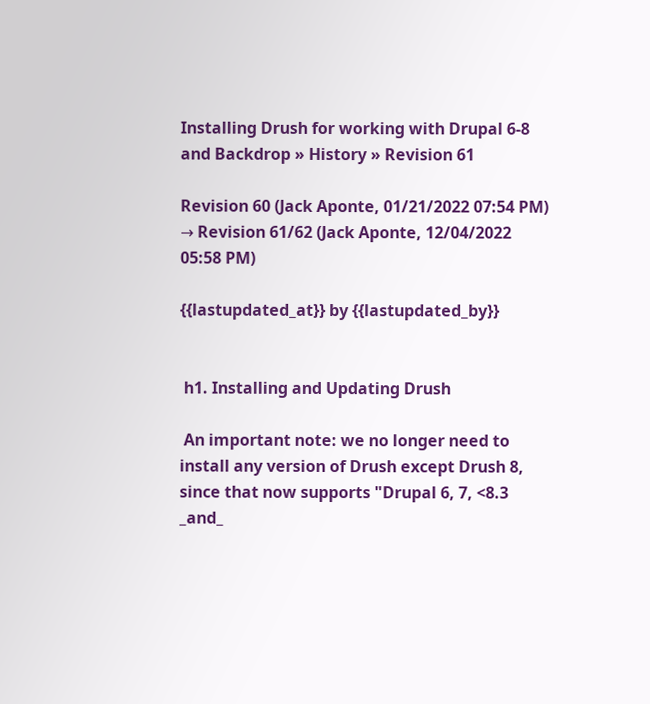Installing Drush for working with Drupal 6-8 and Backdrop » History » Revision 61

Revision 60 (Jack Aponte, 01/21/2022 07:54 PM) → Revision 61/62 (Jack Aponte, 12/04/2022 05:58 PM)

{{lastupdated_at}} by {{lastupdated_by}}


 h1. Installing and Updating Drush

 An important note: we no longer need to install any version of Drush except Drush 8, since that now supports "Drupal 6, 7, <8.3 _and_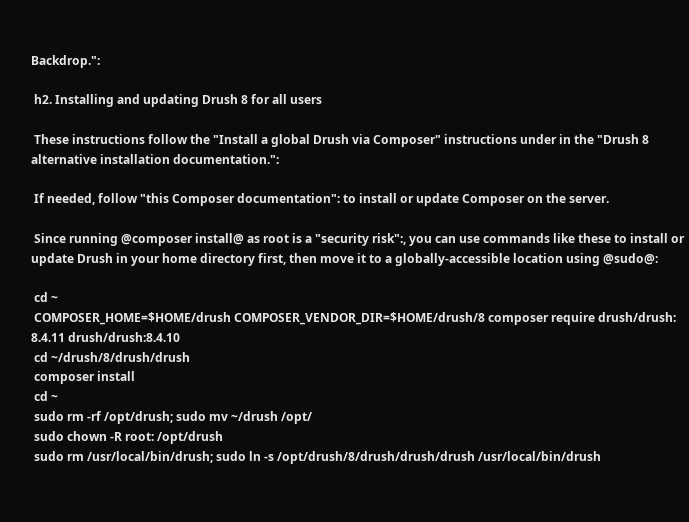Backdrop.":

 h2. Installing and updating Drush 8 for all users

 These instructions follow the "Install a global Drush via Composer" instructions under in the "Drush 8 alternative installation documentation.":

 If needed, follow "this Composer documentation": to install or update Composer on the server.

 Since running @composer install@ as root is a "security risk":, you can use commands like these to install or update Drush in your home directory first, then move it to a globally-accessible location using @sudo@:

 cd ~
 COMPOSER_HOME=$HOME/drush COMPOSER_VENDOR_DIR=$HOME/drush/8 composer require drush/drush: 8.4.11 drush/drush:8.4.10
 cd ~/drush/8/drush/drush
 composer install
 cd ~
 sudo rm -rf /opt/drush; sudo mv ~/drush /opt/
 sudo chown -R root: /opt/drush
 sudo rm /usr/local/bin/drush; sudo ln -s /opt/drush/8/drush/drush/drush /usr/local/bin/drush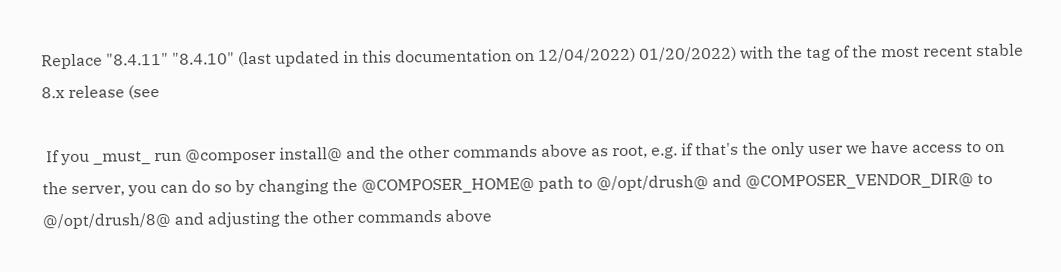Replace "8.4.11" "8.4.10" (last updated in this documentation on 12/04/2022) 01/20/2022) with the tag of the most recent stable 8.x release (see

 If you _must_ run @composer install@ and the other commands above as root, e.g. if that's the only user we have access to on the server, you can do so by changing the @COMPOSER_HOME@ path to @/opt/drush@ and @COMPOSER_VENDOR_DIR@ to @/opt/drush/8@ and adjusting the other commands above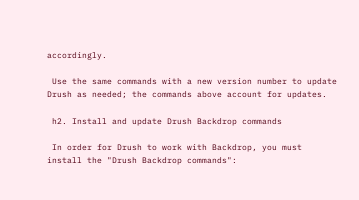accordingly.

 Use the same commands with a new version number to update Drush as needed; the commands above account for updates.

 h2. Install and update Drush Backdrop commands

 In order for Drush to work with Backdrop, you must install the "Drush Backdrop commands":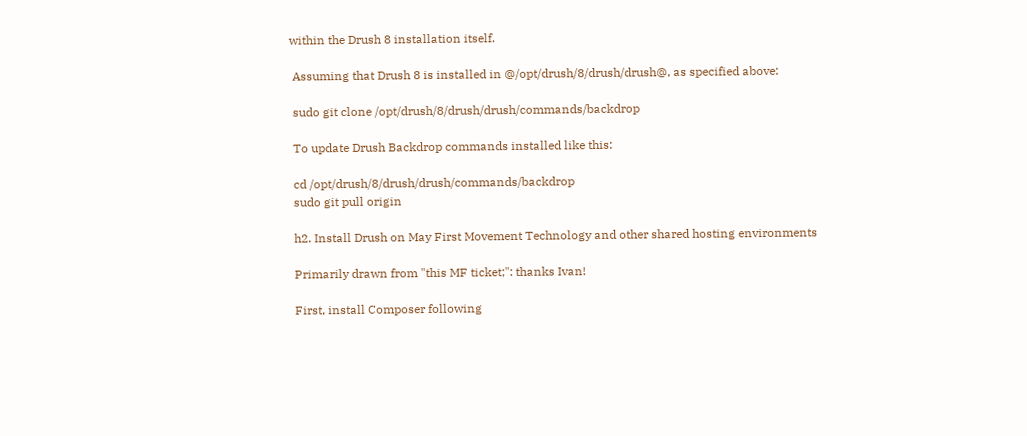within the Drush 8 installation itself.

 Assuming that Drush 8 is installed in @/opt/drush/8/drush/drush@, as specified above:

 sudo git clone /opt/drush/8/drush/drush/commands/backdrop

 To update Drush Backdrop commands installed like this:

 cd /opt/drush/8/drush/drush/commands/backdrop
 sudo git pull origin

 h2. Install Drush on May First Movement Technology and other shared hosting environments

 Primarily drawn from "this MF ticket;": thanks Ivan!

 First, install Composer following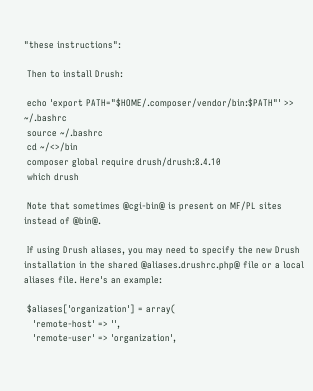"these instructions":

 Then to install Drush:

 echo 'export PATH="$HOME/.composer/vendor/bin:$PATH"' >> ~/.bashrc
 source ~/.bashrc
 cd ~/<>/bin
 composer global require drush/drush:8.4.10
 which drush

 Note that sometimes @cgi-bin@ is present on MF/PL sites instead of @bin@.

 If using Drush aliases, you may need to specify the new Drush installation in the shared @aliases.drushrc.php@ file or a local aliases file. Here's an example:

 $aliases['organization'] = array(
   'remote-host' => '',
   'remote-user' => 'organization',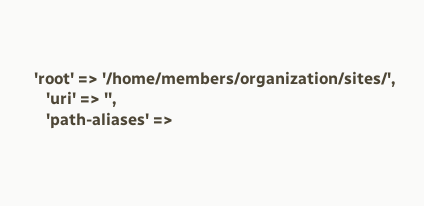'root' => '/home/members/organization/sites/',
   'uri' => '',
   'path-aliases' =>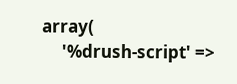array(
     '%drush-script' =>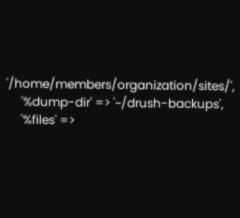'/home/members/organization/sites/',
     '%dump-dir' => '~/drush-backups',
     '%files' =>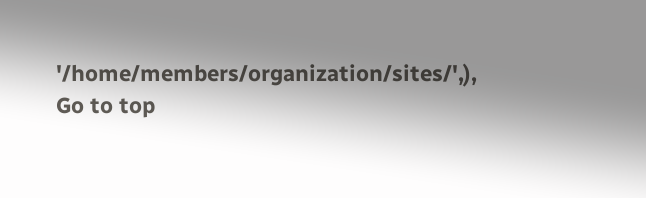'/home/members/organization/sites/',),
Go to top